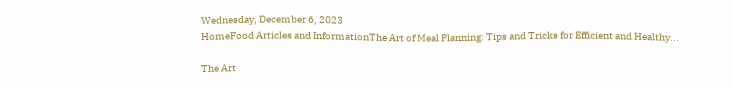Wednesday, December 6, 2023
HomeFood Articles and InformationThe Art of Meal Planning: Tips and Tricks for Efficient and Healthy...

The Art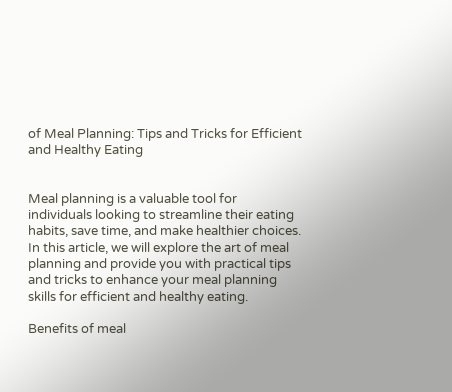of Meal Planning: Tips and Tricks for Efficient and Healthy Eating


Meal planning is a valuable tool for individuals looking to streamline their eating habits, save time, and make healthier choices. In this article, we will explore the art of meal planning and provide you with practical tips and tricks to enhance your meal planning skills for efficient and healthy eating.

Benefits of meal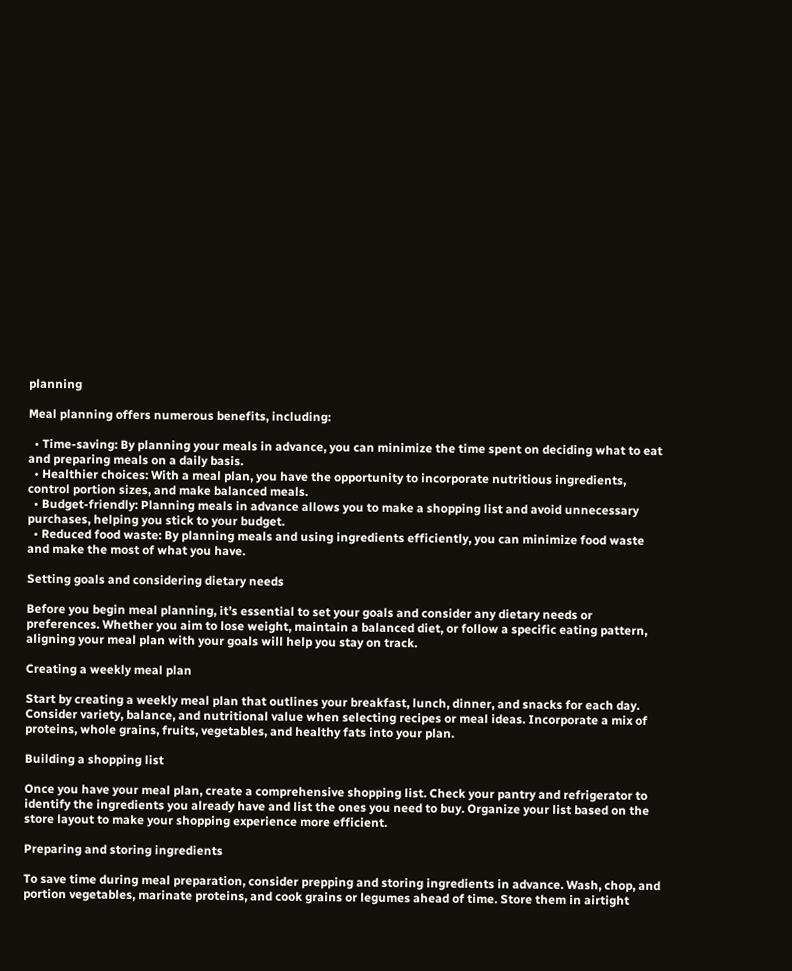planning

Meal planning offers numerous benefits, including:

  • Time-saving: By planning your meals in advance, you can minimize the time spent on deciding what to eat and preparing meals on a daily basis.
  • Healthier choices: With a meal plan, you have the opportunity to incorporate nutritious ingredients, control portion sizes, and make balanced meals.
  • Budget-friendly: Planning meals in advance allows you to make a shopping list and avoid unnecessary purchases, helping you stick to your budget.
  • Reduced food waste: By planning meals and using ingredients efficiently, you can minimize food waste and make the most of what you have.

Setting goals and considering dietary needs

Before you begin meal planning, it’s essential to set your goals and consider any dietary needs or preferences. Whether you aim to lose weight, maintain a balanced diet, or follow a specific eating pattern, aligning your meal plan with your goals will help you stay on track.

Creating a weekly meal plan

Start by creating a weekly meal plan that outlines your breakfast, lunch, dinner, and snacks for each day. Consider variety, balance, and nutritional value when selecting recipes or meal ideas. Incorporate a mix of proteins, whole grains, fruits, vegetables, and healthy fats into your plan.

Building a shopping list

Once you have your meal plan, create a comprehensive shopping list. Check your pantry and refrigerator to identify the ingredients you already have and list the ones you need to buy. Organize your list based on the store layout to make your shopping experience more efficient.

Preparing and storing ingredients

To save time during meal preparation, consider prepping and storing ingredients in advance. Wash, chop, and portion vegetables, marinate proteins, and cook grains or legumes ahead of time. Store them in airtight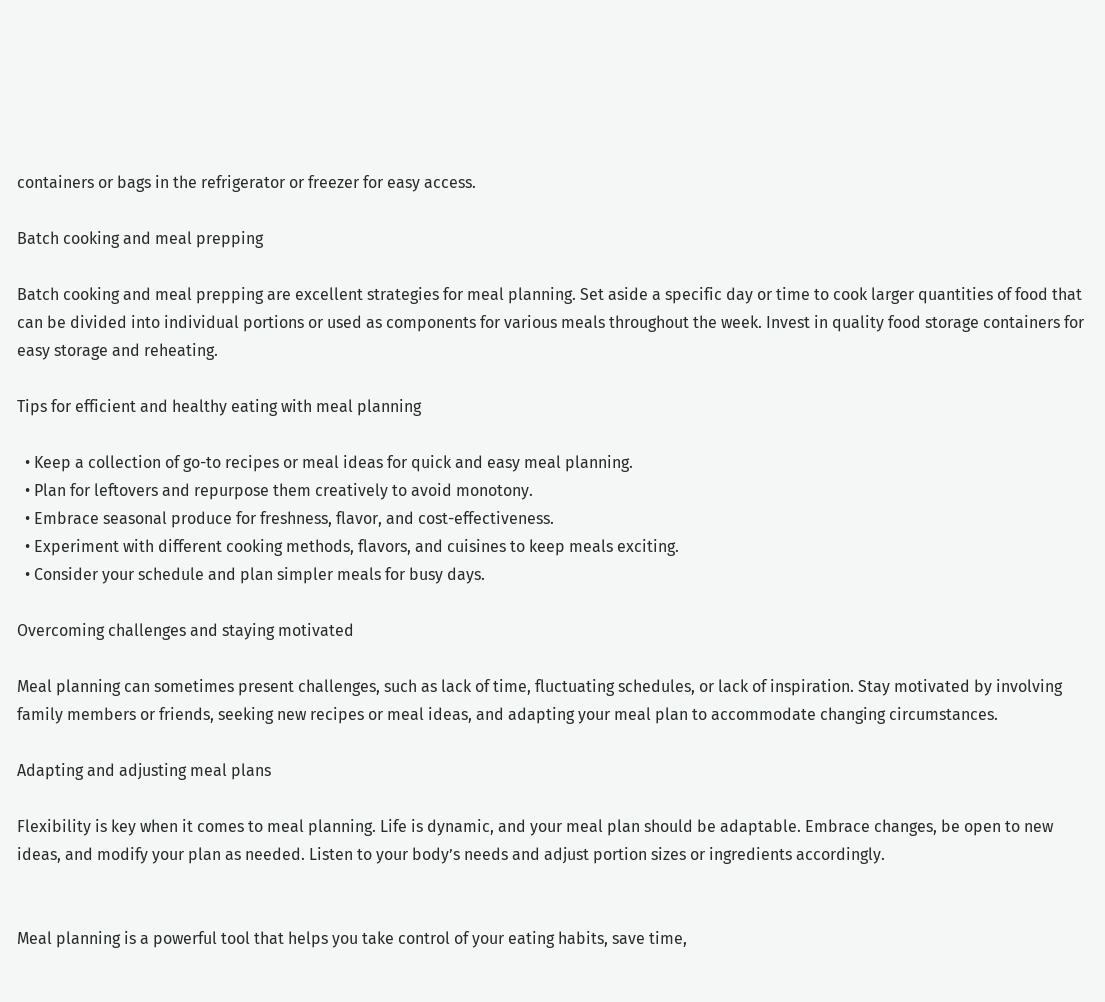containers or bags in the refrigerator or freezer for easy access.

Batch cooking and meal prepping

Batch cooking and meal prepping are excellent strategies for meal planning. Set aside a specific day or time to cook larger quantities of food that can be divided into individual portions or used as components for various meals throughout the week. Invest in quality food storage containers for easy storage and reheating.

Tips for efficient and healthy eating with meal planning

  • Keep a collection of go-to recipes or meal ideas for quick and easy meal planning.
  • Plan for leftovers and repurpose them creatively to avoid monotony.
  • Embrace seasonal produce for freshness, flavor, and cost-effectiveness.
  • Experiment with different cooking methods, flavors, and cuisines to keep meals exciting.
  • Consider your schedule and plan simpler meals for busy days.

Overcoming challenges and staying motivated

Meal planning can sometimes present challenges, such as lack of time, fluctuating schedules, or lack of inspiration. Stay motivated by involving family members or friends, seeking new recipes or meal ideas, and adapting your meal plan to accommodate changing circumstances.

Adapting and adjusting meal plans

Flexibility is key when it comes to meal planning. Life is dynamic, and your meal plan should be adaptable. Embrace changes, be open to new ideas, and modify your plan as needed. Listen to your body’s needs and adjust portion sizes or ingredients accordingly.


Meal planning is a powerful tool that helps you take control of your eating habits, save time,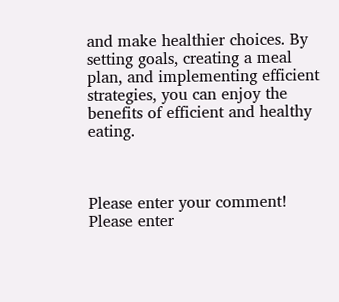and make healthier choices. By setting goals, creating a meal plan, and implementing efficient strategies, you can enjoy the benefits of efficient and healthy eating.



Please enter your comment!
Please enter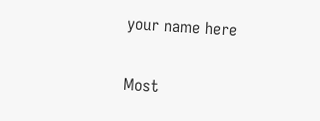your name here

Most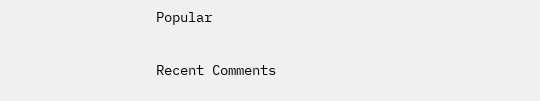Popular

Recent Comments